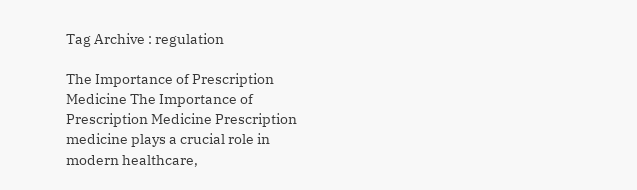Tag Archive : regulation

The Importance of Prescription Medicine The Importance of Prescription Medicine Prescription medicine plays a crucial role in modern healthcare,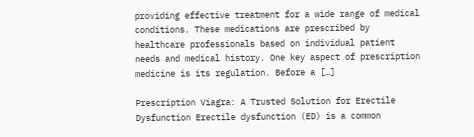providing effective treatment for a wide range of medical conditions. These medications are prescribed by healthcare professionals based on individual patient needs and medical history. One key aspect of prescription medicine is its regulation. Before a […]

Prescription Viagra: A Trusted Solution for Erectile Dysfunction Erectile dysfunction (ED) is a common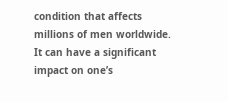condition that affects millions of men worldwide. It can have a significant impact on one’s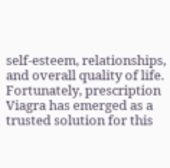self-esteem, relationships, and overall quality of life. Fortunately, prescription Viagra has emerged as a trusted solution for this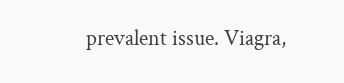prevalent issue. Viagra,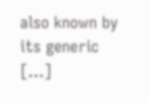also known by its generic […]